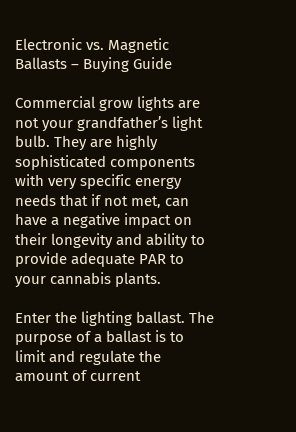Electronic vs. Magnetic Ballasts – Buying Guide

Commercial grow lights are not your grandfather’s light bulb. They are highly sophisticated components with very specific energy needs that if not met, can have a negative impact on their longevity and ability to provide adequate PAR to your cannabis plants.

Enter the lighting ballast. The purpose of a ballast is to limit and regulate the amount of current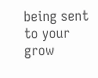being sent to your grow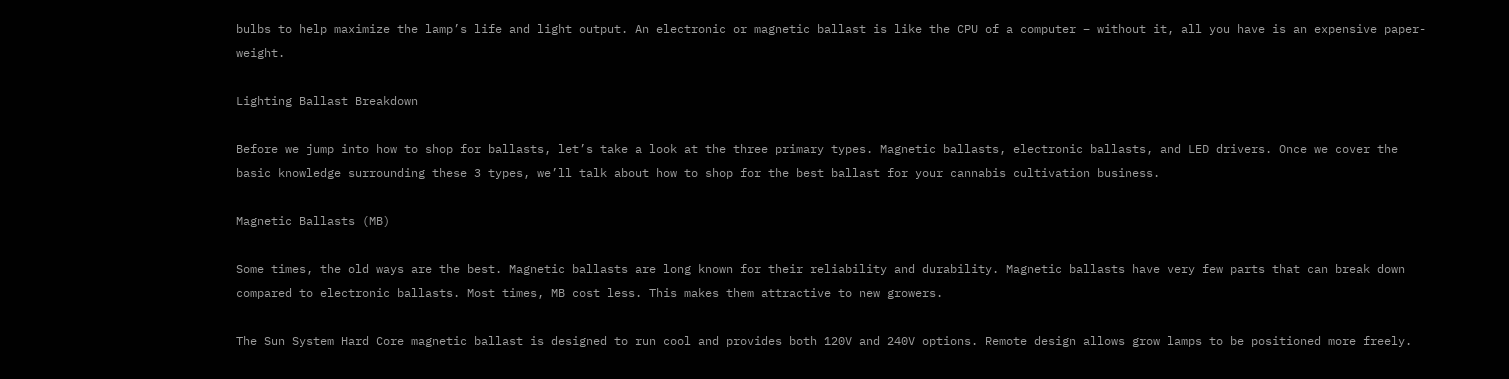bulbs to help maximize the lamp’s life and light output. An electronic or magnetic ballast is like the CPU of a computer – without it, all you have is an expensive paper-weight.

Lighting Ballast Breakdown

Before we jump into how to shop for ballasts, let’s take a look at the three primary types. Magnetic ballasts, electronic ballasts, and LED drivers. Once we cover the basic knowledge surrounding these 3 types, we’ll talk about how to shop for the best ballast for your cannabis cultivation business.

Magnetic Ballasts (MB)

Some times, the old ways are the best. Magnetic ballasts are long known for their reliability and durability. Magnetic ballasts have very few parts that can break down compared to electronic ballasts. Most times, MB cost less. This makes them attractive to new growers.

The Sun System Hard Core magnetic ballast is designed to run cool and provides both 120V and 240V options. Remote design allows grow lamps to be positioned more freely.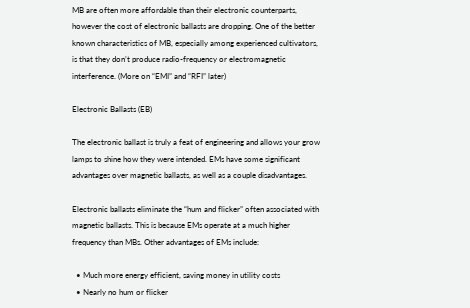MB are often more affordable than their electronic counterparts, however the cost of electronic ballasts are dropping. One of the better known characteristics of MB, especially among experienced cultivators, is that they don’t produce radio-frequency or electromagnetic interference. (More on “EMI” and “RFI” later)

Electronic Ballasts (EB)

The electronic ballast is truly a feat of engineering and allows your grow lamps to shine how they were intended. EMs have some significant advantages over magnetic ballasts, as well as a couple disadvantages.

Electronic ballasts eliminate the “hum and flicker” often associated with magnetic ballasts. This is because EMs operate at a much higher frequency than MBs. Other advantages of EMs include:

  • Much more energy efficient, saving money in utility costs
  • Nearly no hum or flicker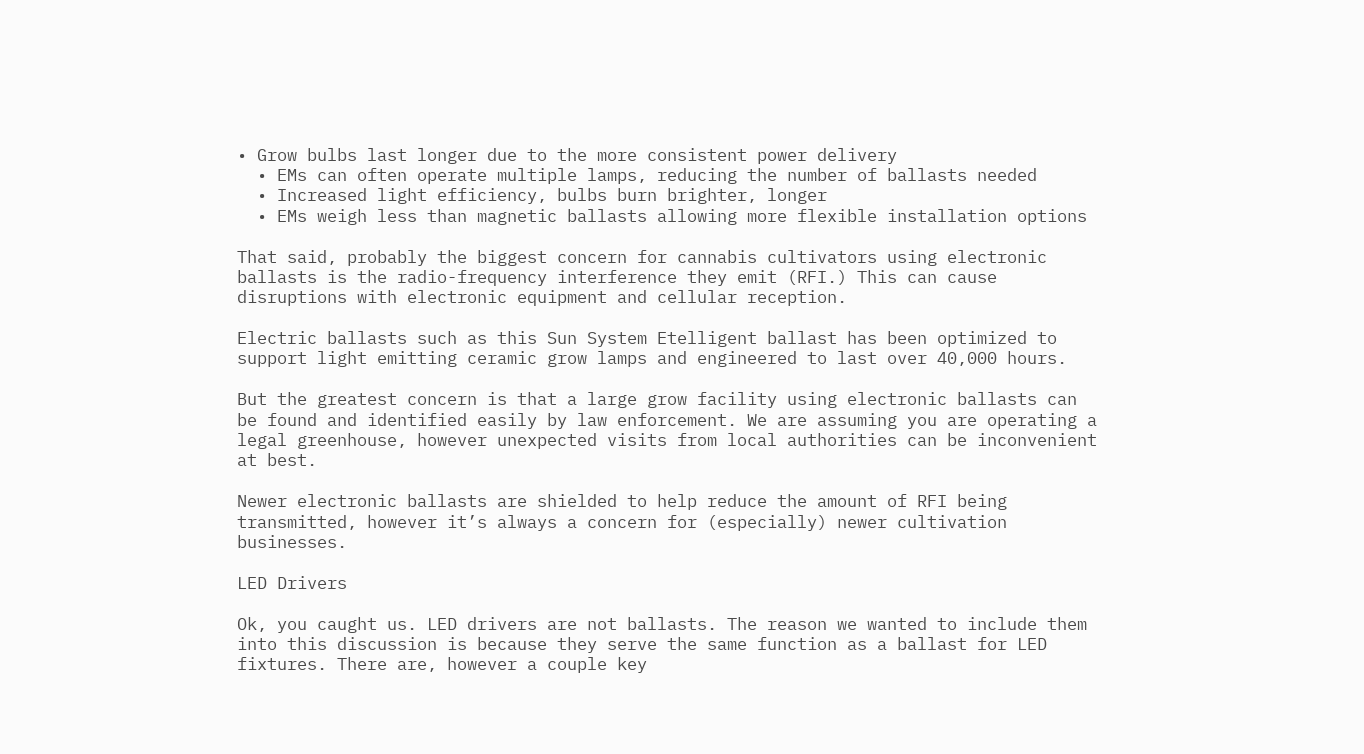• Grow bulbs last longer due to the more consistent power delivery
  • EMs can often operate multiple lamps, reducing the number of ballasts needed
  • Increased light efficiency, bulbs burn brighter, longer
  • EMs weigh less than magnetic ballasts allowing more flexible installation options

That said, probably the biggest concern for cannabis cultivators using electronic ballasts is the radio-frequency interference they emit (RFI.) This can cause disruptions with electronic equipment and cellular reception.

Electric ballasts such as this Sun System Etelligent ballast has been optimized to support light emitting ceramic grow lamps and engineered to last over 40,000 hours.

But the greatest concern is that a large grow facility using electronic ballasts can be found and identified easily by law enforcement. We are assuming you are operating a legal greenhouse, however unexpected visits from local authorities can be inconvenient at best.

Newer electronic ballasts are shielded to help reduce the amount of RFI being transmitted, however it’s always a concern for (especially) newer cultivation businesses.

LED Drivers

Ok, you caught us. LED drivers are not ballasts. The reason we wanted to include them into this discussion is because they serve the same function as a ballast for LED fixtures. There are, however a couple key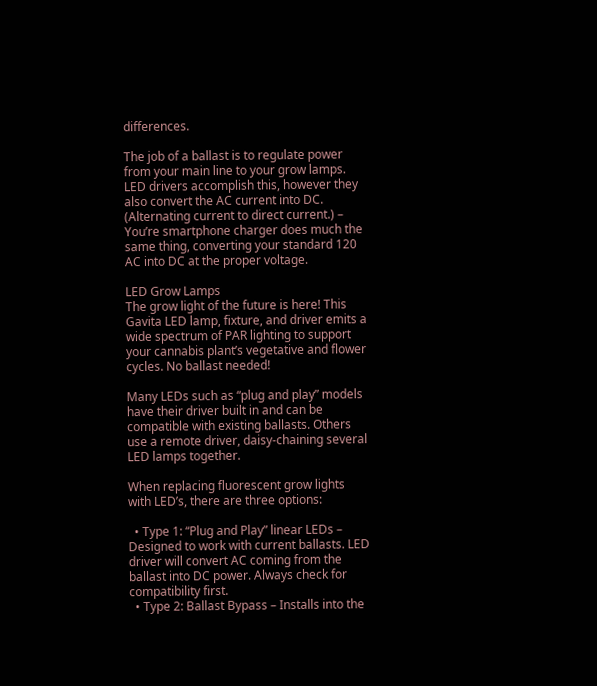differences.

The job of a ballast is to regulate power from your main line to your grow lamps. LED drivers accomplish this, however they also convert the AC current into DC. (Alternating current to direct current.) – You’re smartphone charger does much the same thing, converting your standard 120 AC into DC at the proper voltage.

LED Grow Lamps
The grow light of the future is here! This Gavita LED lamp, fixture, and driver emits a wide spectrum of PAR lighting to support your cannabis plant’s vegetative and flower cycles. No ballast needed!

Many LEDs such as “plug and play” models have their driver built in and can be compatible with existing ballasts. Others use a remote driver, daisy-chaining several LED lamps together.

When replacing fluorescent grow lights with LED’s, there are three options:

  • Type 1: “Plug and Play” linear LEDs – Designed to work with current ballasts. LED driver will convert AC coming from the ballast into DC power. Always check for compatibility first.
  • Type 2: Ballast Bypass – Installs into the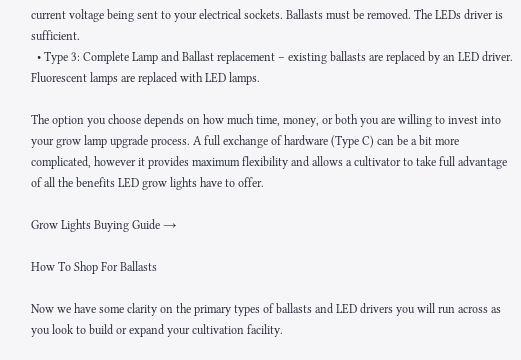current voltage being sent to your electrical sockets. Ballasts must be removed. The LEDs driver is sufficient.
  • Type 3: Complete Lamp and Ballast replacement – existing ballasts are replaced by an LED driver. Fluorescent lamps are replaced with LED lamps.

The option you choose depends on how much time, money, or both you are willing to invest into your grow lamp upgrade process. A full exchange of hardware (Type C) can be a bit more complicated, however it provides maximum flexibility and allows a cultivator to take full advantage of all the benefits LED grow lights have to offer.

Grow Lights Buying Guide →

How To Shop For Ballasts

Now we have some clarity on the primary types of ballasts and LED drivers you will run across as you look to build or expand your cultivation facility.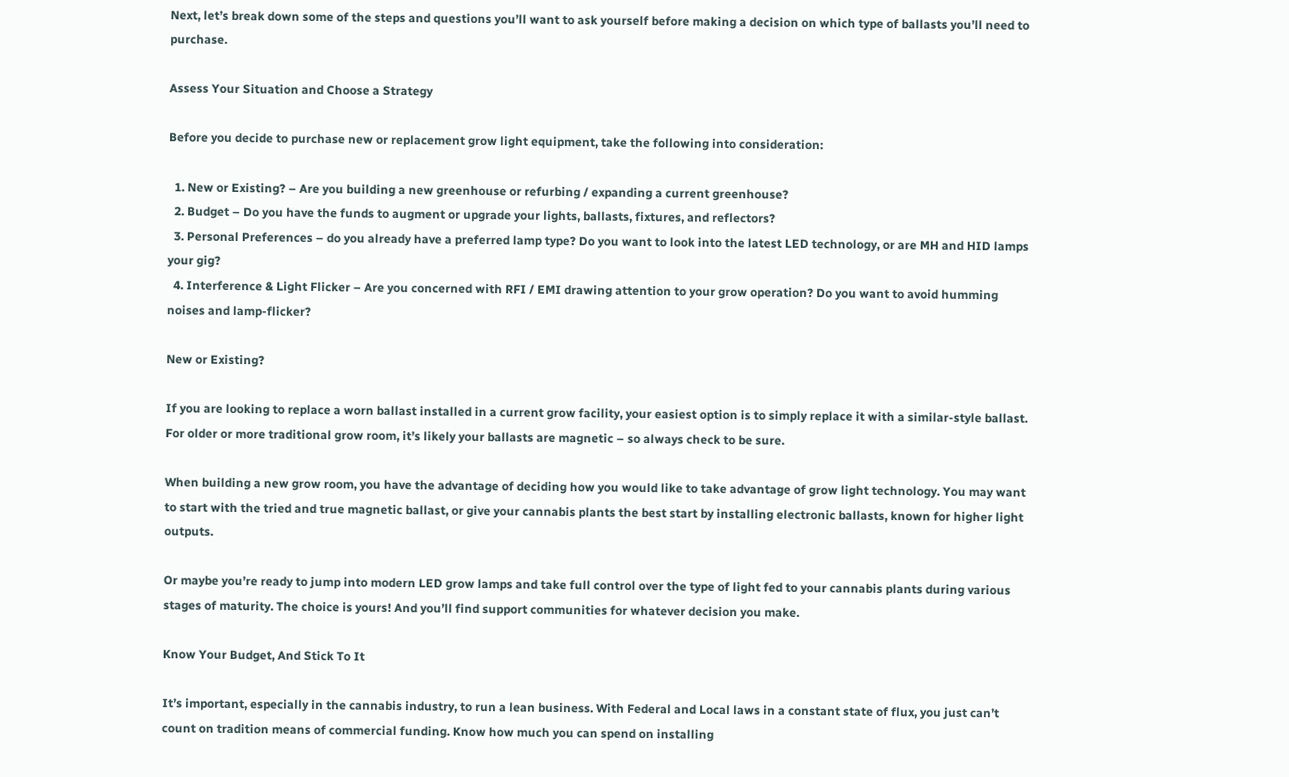Next, let’s break down some of the steps and questions you’ll want to ask yourself before making a decision on which type of ballasts you’ll need to purchase.

Assess Your Situation and Choose a Strategy

Before you decide to purchase new or replacement grow light equipment, take the following into consideration:

  1. New or Existing? – Are you building a new greenhouse or refurbing / expanding a current greenhouse?
  2. Budget – Do you have the funds to augment or upgrade your lights, ballasts, fixtures, and reflectors?
  3. Personal Preferences – do you already have a preferred lamp type? Do you want to look into the latest LED technology, or are MH and HID lamps your gig?
  4. Interference & Light Flicker – Are you concerned with RFI / EMI drawing attention to your grow operation? Do you want to avoid humming noises and lamp-flicker?

New or Existing?

If you are looking to replace a worn ballast installed in a current grow facility, your easiest option is to simply replace it with a similar-style ballast. For older or more traditional grow room, it’s likely your ballasts are magnetic – so always check to be sure.

When building a new grow room, you have the advantage of deciding how you would like to take advantage of grow light technology. You may want to start with the tried and true magnetic ballast, or give your cannabis plants the best start by installing electronic ballasts, known for higher light outputs.

Or maybe you’re ready to jump into modern LED grow lamps and take full control over the type of light fed to your cannabis plants during various stages of maturity. The choice is yours! And you’ll find support communities for whatever decision you make.

Know Your Budget, And Stick To It

It’s important, especially in the cannabis industry, to run a lean business. With Federal and Local laws in a constant state of flux, you just can’t count on tradition means of commercial funding. Know how much you can spend on installing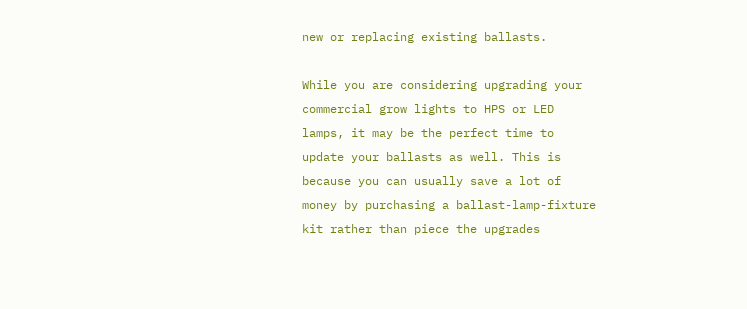new or replacing existing ballasts.

While you are considering upgrading your commercial grow lights to HPS or LED lamps, it may be the perfect time to update your ballasts as well. This is because you can usually save a lot of money by purchasing a ballast-lamp-fixture kit rather than piece the upgrades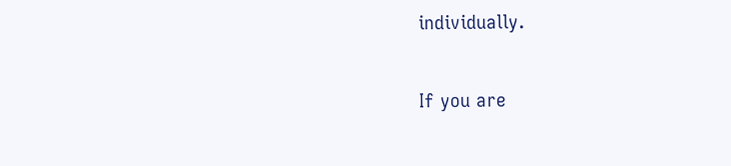individually.

If you are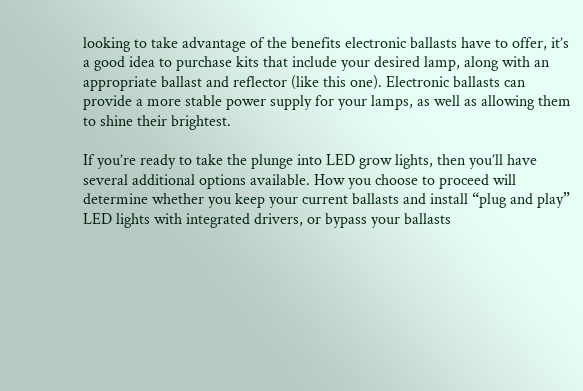looking to take advantage of the benefits electronic ballasts have to offer, it’s a good idea to purchase kits that include your desired lamp, along with an appropriate ballast and reflector (like this one). Electronic ballasts can provide a more stable power supply for your lamps, as well as allowing them to shine their brightest.

If you’re ready to take the plunge into LED grow lights, then you’ll have several additional options available. How you choose to proceed will determine whether you keep your current ballasts and install “plug and play” LED lights with integrated drivers, or bypass your ballasts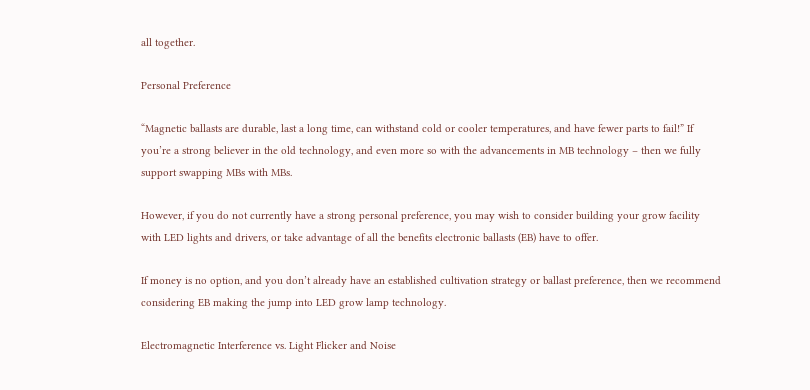all together.

Personal Preference

“Magnetic ballasts are durable, last a long time, can withstand cold or cooler temperatures, and have fewer parts to fail!” If you’re a strong believer in the old technology, and even more so with the advancements in MB technology – then we fully support swapping MBs with MBs.

However, if you do not currently have a strong personal preference, you may wish to consider building your grow facility with LED lights and drivers, or take advantage of all the benefits electronic ballasts (EB) have to offer.

If money is no option, and you don’t already have an established cultivation strategy or ballast preference, then we recommend considering EB making the jump into LED grow lamp technology.

Electromagnetic Interference vs. Light Flicker and Noise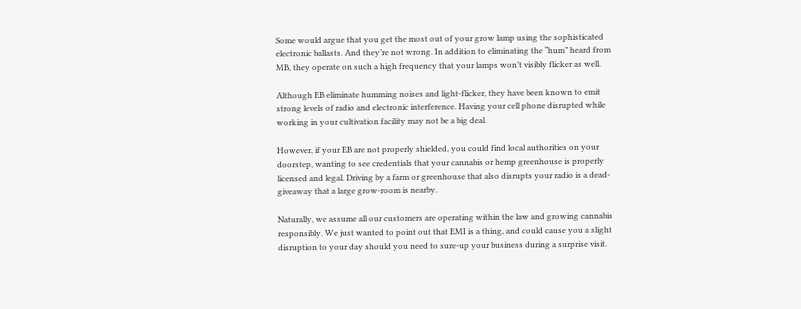Some would argue that you get the most out of your grow lamp using the sophisticated electronic ballasts. And they’re not wrong. In addition to eliminating the “hum” heard from MB, they operate on such a high frequency that your lamps won’t visibly flicker as well.

Although EB eliminate humming noises and light-flicker, they have been known to emit strong levels of radio and electronic interference. Having your cell phone disrupted while working in your cultivation facility may not be a big deal.

However, if your EB are not properly shielded, you could find local authorities on your doorstep, wanting to see credentials that your cannabis or hemp greenhouse is properly licensed and legal. Driving by a farm or greenhouse that also disrupts your radio is a dead-giveaway that a large grow-room is nearby.

Naturally, we assume all our customers are operating within the law and growing cannabis responsibly. We just wanted to point out that EMI is a thing, and could cause you a slight disruption to your day should you need to sure-up your business during a surprise visit.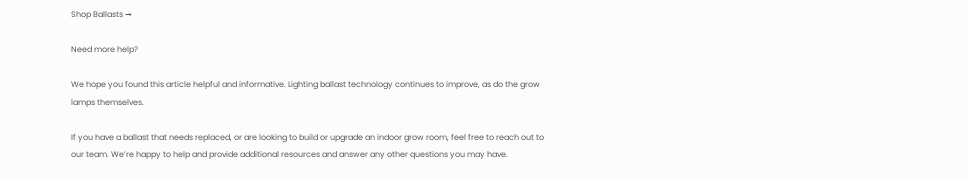Shop Ballasts →

Need more help?

We hope you found this article helpful and informative. Lighting ballast technology continues to improve, as do the grow lamps themselves.

If you have a ballast that needs replaced, or are looking to build or upgrade an indoor grow room, feel free to reach out to our team. We’re happy to help and provide additional resources and answer any other questions you may have.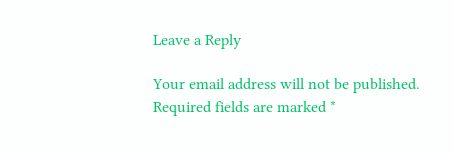Leave a Reply

Your email address will not be published. Required fields are marked *